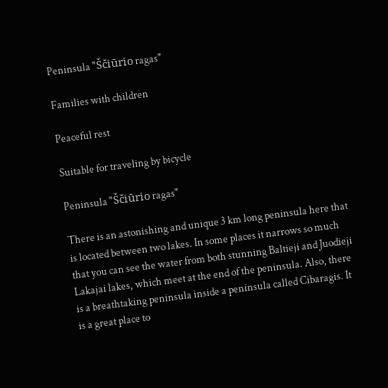Peninsula "Ščiūrio ragas"

Families with children

Peaceful rest

Suitable for traveling by bicycle

Peninsula "Ščiūrio ragas"

There is an astonishing and unique 3 km long peninsula here that is located between two lakes. In some places it narrows so much that you can see the water from both stunning Baltieji and Juodieji Lakajai lakes, which meet at the end of the peninsula. Also, there is a breathtaking peninsula inside a peninsula called Cibaragis. It is a great place to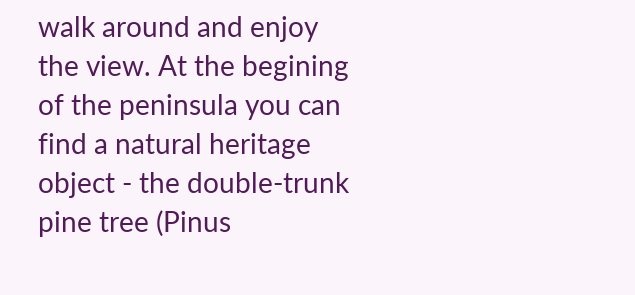walk around and enjoy the view. At the begining of the peninsula you can find a natural heritage object - the double-trunk pine tree (Pinus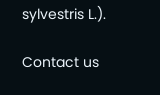sylvestris L.).

Contact us